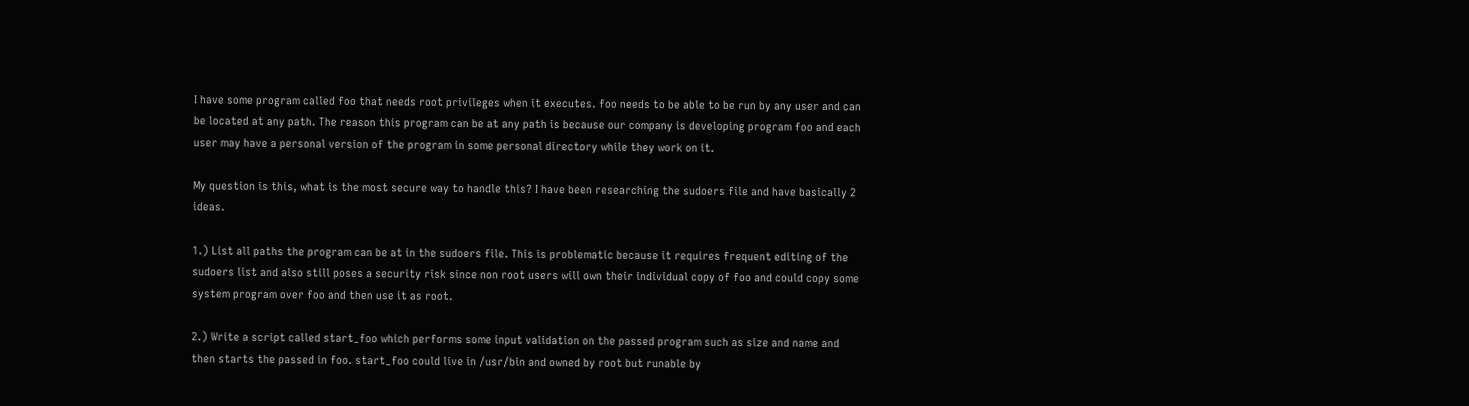I have some program called foo that needs root privileges when it executes. foo needs to be able to be run by any user and can be located at any path. The reason this program can be at any path is because our company is developing program foo and each user may have a personal version of the program in some personal directory while they work on it.

My question is this, what is the most secure way to handle this? I have been researching the sudoers file and have basically 2 ideas.

1.) List all paths the program can be at in the sudoers file. This is problematic because it requires frequent editing of the sudoers list and also still poses a security risk since non root users will own their individual copy of foo and could copy some system program over foo and then use it as root.

2.) Write a script called start_foo which performs some input validation on the passed program such as size and name and then starts the passed in foo. start_foo could live in /usr/bin and owned by root but runable by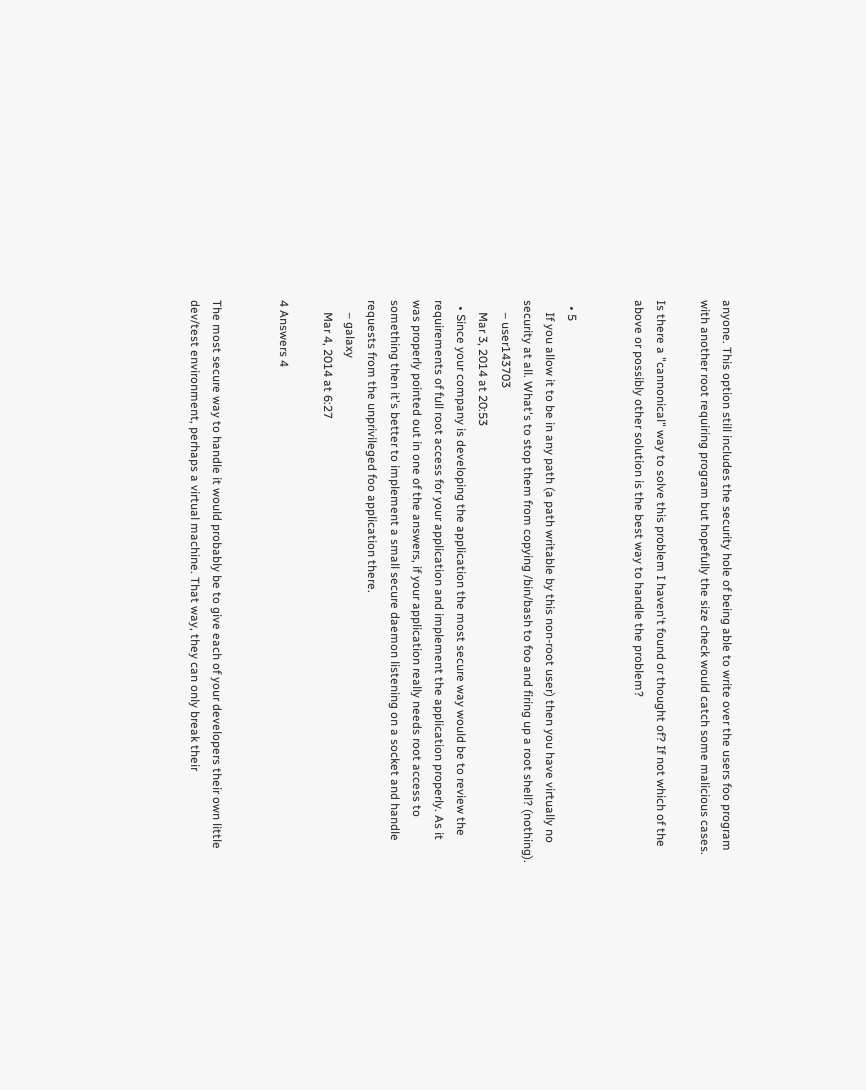anyone. This option still includes the security hole of being able to write over the users foo program with another root requiring program but hopefully the size check would catch some malicious cases.

Is there a "cannonical" way to solve this problem I haven't found or thought of? If not which of the above or possibly other solution is the best way to handle the problem?


  • 5
    If you allow it to be in any path (a path writable by this non-root user) then you have virtually no security at all. What's to stop them from copying /bin/bash to foo and firing up a root shell? (nothing).
    – user143703
    Mar 3, 2014 at 20:53
  • Since your company is developing the application the most secure way would be to review the requirements of full root access for your application and implement the application properly. As it was properly pointed out in one of the answers, if your application really needs root access to something then it's better to implement a small secure daemon listening on a socket and handle requests from the unprivileged foo application there.
    – galaxy
    Mar 4, 2014 at 6:27

4 Answers 4


The most secure way to handle it would probably be to give each of your developers their own little dev/test environment, perhaps a virtual machine. That way, they can only break their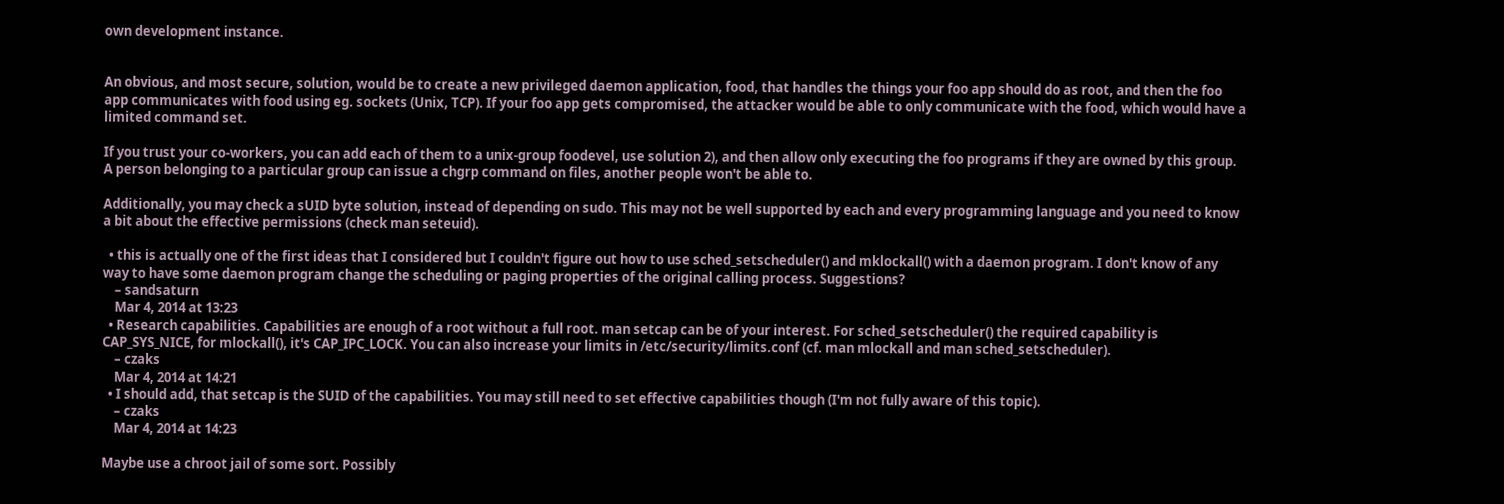own development instance.


An obvious, and most secure, solution, would be to create a new privileged daemon application, food, that handles the things your foo app should do as root, and then the foo app communicates with food using eg. sockets (Unix, TCP). If your foo app gets compromised, the attacker would be able to only communicate with the food, which would have a limited command set.

If you trust your co-workers, you can add each of them to a unix-group foodevel, use solution 2), and then allow only executing the foo programs if they are owned by this group. A person belonging to a particular group can issue a chgrp command on files, another people won't be able to.

Additionally, you may check a sUID byte solution, instead of depending on sudo. This may not be well supported by each and every programming language and you need to know a bit about the effective permissions (check man seteuid).

  • this is actually one of the first ideas that I considered but I couldn't figure out how to use sched_setscheduler() and mklockall() with a daemon program. I don't know of any way to have some daemon program change the scheduling or paging properties of the original calling process. Suggestions?
    – sandsaturn
    Mar 4, 2014 at 13:23
  • Research capabilities. Capabilities are enough of a root without a full root. man setcap can be of your interest. For sched_setscheduler() the required capability is CAP_SYS_NICE, for mlockall(), it's CAP_IPC_LOCK. You can also increase your limits in /etc/security/limits.conf (cf. man mlockall and man sched_setscheduler).
    – czaks
    Mar 4, 2014 at 14:21
  • I should add, that setcap is the SUID of the capabilities. You may still need to set effective capabilities though (I'm not fully aware of this topic).
    – czaks
    Mar 4, 2014 at 14:23

Maybe use a chroot jail of some sort. Possibly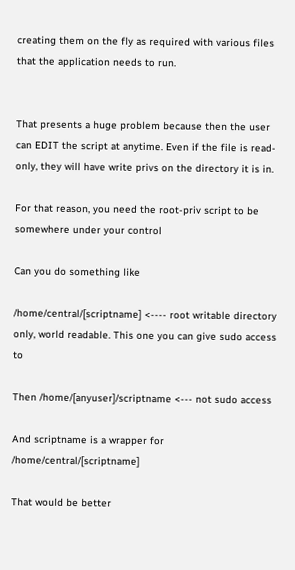creating them on the fly as required with various files that the application needs to run.


That presents a huge problem because then the user can EDIT the script at anytime. Even if the file is read-only, they will have write privs on the directory it is in.

For that reason, you need the root-priv script to be somewhere under your control

Can you do something like

/home/central/[scriptname] <---- root writable directory only, world readable. This one you can give sudo access to

Then /home/[anyuser]/scriptname <--- not sudo access

And scriptname is a wrapper for /home/central/[scriptname]

That would be better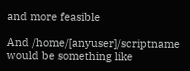and more feasible

And /home/[anyuser]/scriptname would be something like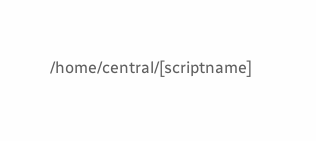/home/central/[scriptname]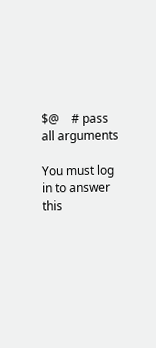$@    # pass all arguments

You must log in to answer this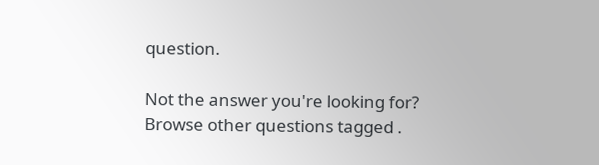question.

Not the answer you're looking for? Browse other questions tagged .